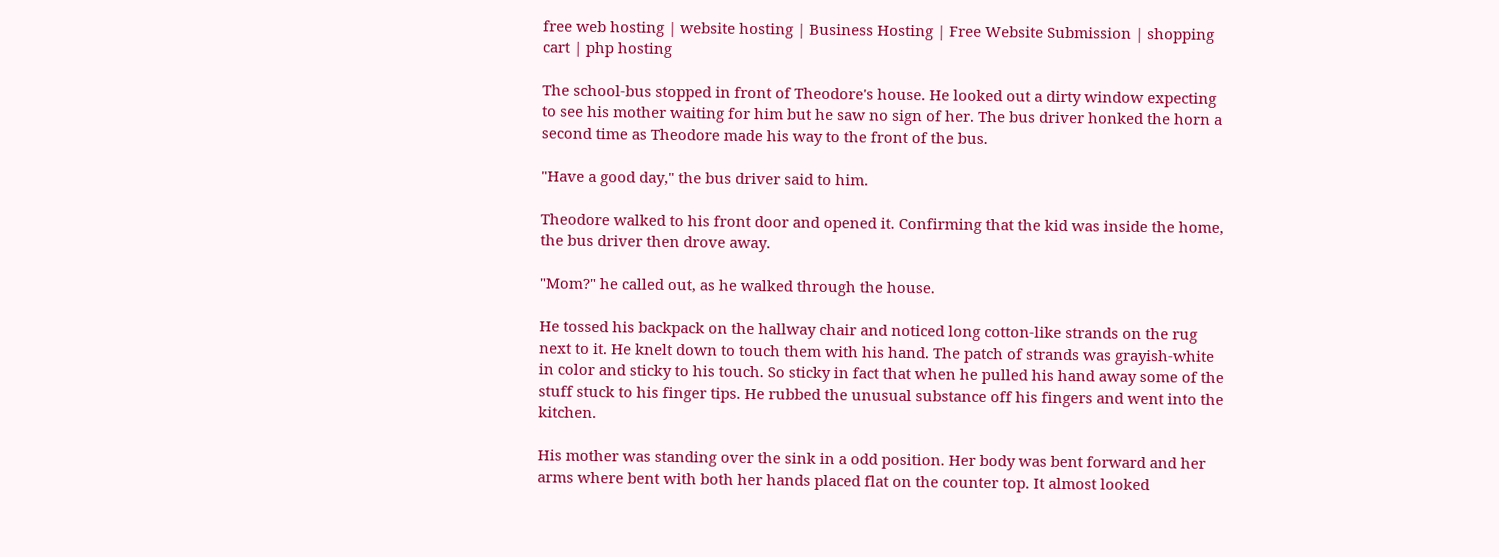free web hosting | website hosting | Business Hosting | Free Website Submission | shopping cart | php hosting

The school-bus stopped in front of Theodore's house. He looked out a dirty window expecting to see his mother waiting for him but he saw no sign of her. The bus driver honked the horn a second time as Theodore made his way to the front of the bus.

"Have a good day," the bus driver said to him.

Theodore walked to his front door and opened it. Confirming that the kid was inside the home, the bus driver then drove away.

"Mom?" he called out, as he walked through the house.

He tossed his backpack on the hallway chair and noticed long cotton-like strands on the rug next to it. He knelt down to touch them with his hand. The patch of strands was grayish-white in color and sticky to his touch. So sticky in fact that when he pulled his hand away some of the stuff stuck to his finger tips. He rubbed the unusual substance off his fingers and went into the kitchen.

His mother was standing over the sink in a odd position. Her body was bent forward and her arms where bent with both her hands placed flat on the counter top. It almost looked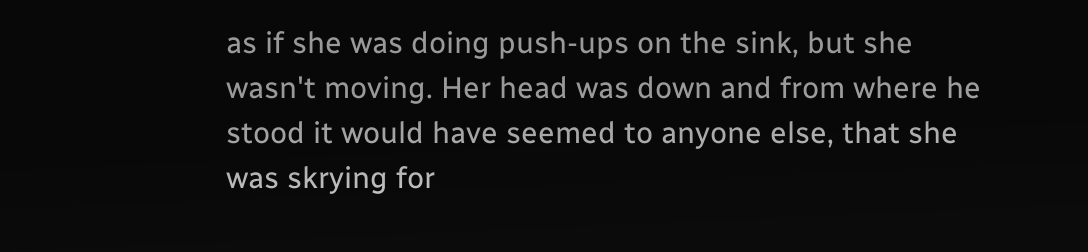as if she was doing push-ups on the sink, but she wasn't moving. Her head was down and from where he stood it would have seemed to anyone else, that she was skrying for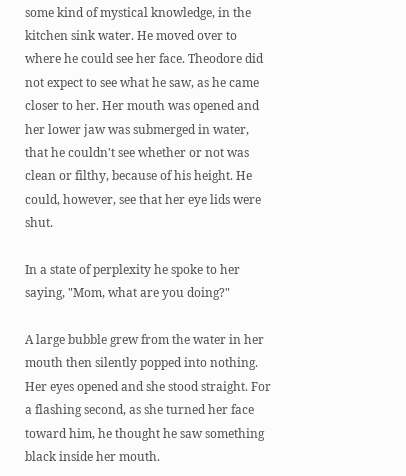some kind of mystical knowledge, in the kitchen sink water. He moved over to where he could see her face. Theodore did not expect to see what he saw, as he came closer to her. Her mouth was opened and her lower jaw was submerged in water, that he couldn't see whether or not was clean or filthy, because of his height. He could, however, see that her eye lids were shut.

In a state of perplexity he spoke to her saying, "Mom, what are you doing?"

A large bubble grew from the water in her mouth then silently popped into nothing. Her eyes opened and she stood straight. For a flashing second, as she turned her face toward him, he thought he saw something black inside her mouth.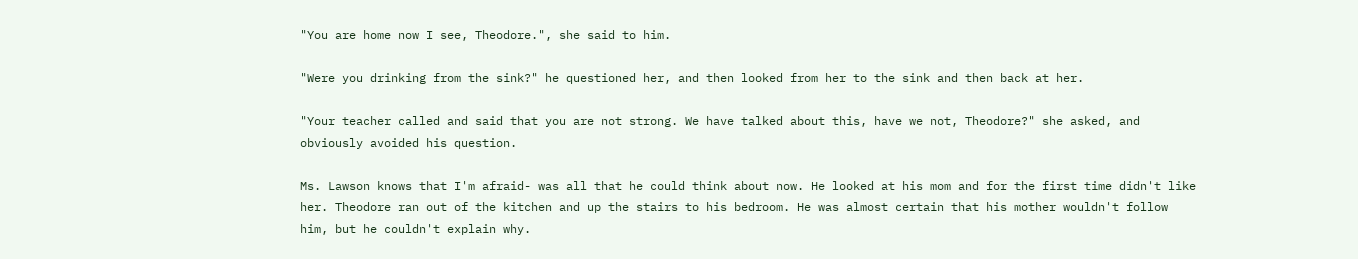"You are home now I see, Theodore.", she said to him.

"Were you drinking from the sink?" he questioned her, and then looked from her to the sink and then back at her.

"Your teacher called and said that you are not strong. We have talked about this, have we not, Theodore?" she asked, and obviously avoided his question.

Ms. Lawson knows that I'm afraid- was all that he could think about now. He looked at his mom and for the first time didn't like her. Theodore ran out of the kitchen and up the stairs to his bedroom. He was almost certain that his mother wouldn't follow him, but he couldn't explain why.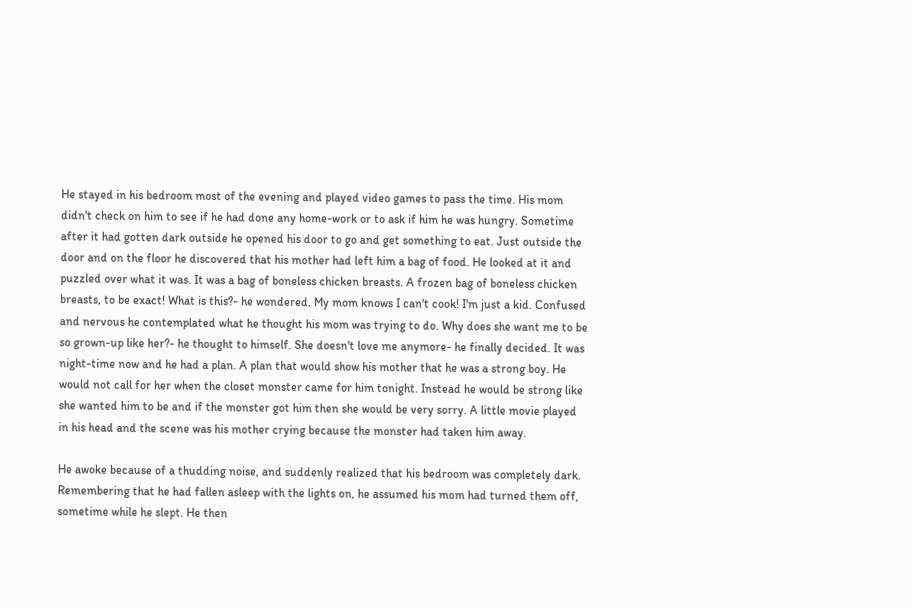He stayed in his bedroom most of the evening and played video games to pass the time. His mom didn't check on him to see if he had done any home-work or to ask if him he was hungry. Sometime after it had gotten dark outside he opened his door to go and get something to eat. Just outside the door and on the floor he discovered that his mother had left him a bag of food. He looked at it and puzzled over what it was. It was a bag of boneless chicken breasts. A frozen bag of boneless chicken breasts, to be exact! What is this?- he wondered. My mom knows I can't cook! I'm just a kid. Confused and nervous he contemplated what he thought his mom was trying to do. Why does she want me to be so grown-up like her?- he thought to himself. She doesn't love me anymore- he finally decided. It was night-time now and he had a plan. A plan that would show his mother that he was a strong boy. He would not call for her when the closet monster came for him tonight. Instead he would be strong like she wanted him to be and if the monster got him then she would be very sorry. A little movie played in his head and the scene was his mother crying because the monster had taken him away.

He awoke because of a thudding noise, and suddenly realized that his bedroom was completely dark. Remembering that he had fallen asleep with the lights on, he assumed his mom had turned them off, sometime while he slept. He then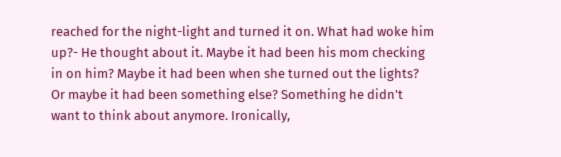reached for the night-light and turned it on. What had woke him up?- He thought about it. Maybe it had been his mom checking in on him? Maybe it had been when she turned out the lights? Or maybe it had been something else? Something he didn't want to think about anymore. Ironically,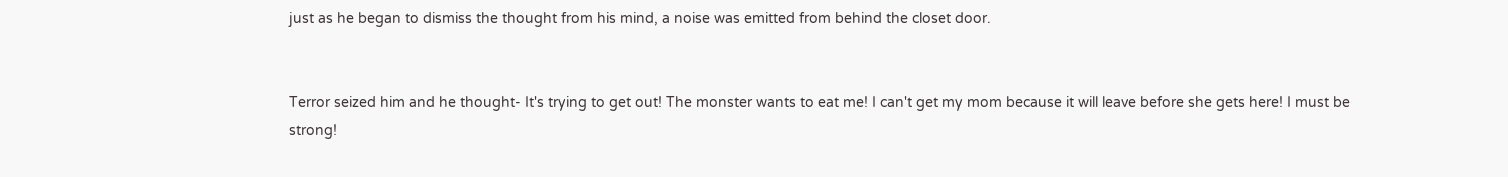just as he began to dismiss the thought from his mind, a noise was emitted from behind the closet door.


Terror seized him and he thought- It's trying to get out! The monster wants to eat me! I can't get my mom because it will leave before she gets here! I must be strong!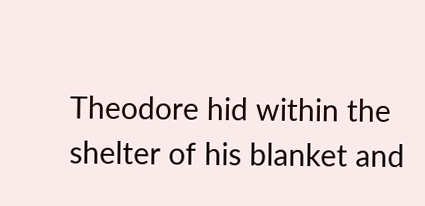Theodore hid within the shelter of his blanket and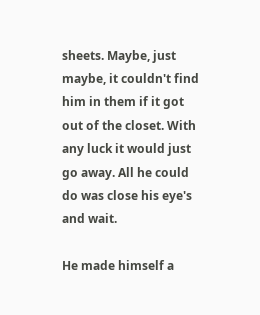sheets. Maybe, just maybe, it couldn't find him in them if it got out of the closet. With any luck it would just go away. All he could do was close his eye's and wait.

He made himself a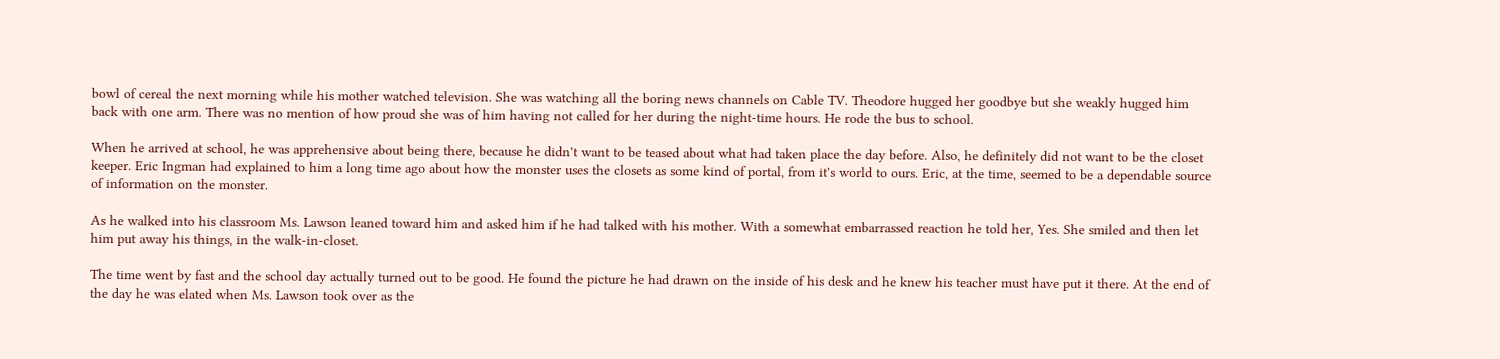bowl of cereal the next morning while his mother watched television. She was watching all the boring news channels on Cable TV. Theodore hugged her goodbye but she weakly hugged him back with one arm. There was no mention of how proud she was of him having not called for her during the night-time hours. He rode the bus to school.

When he arrived at school, he was apprehensive about being there, because he didn't want to be teased about what had taken place the day before. Also, he definitely did not want to be the closet keeper. Eric Ingman had explained to him a long time ago about how the monster uses the closets as some kind of portal, from it's world to ours. Eric, at the time, seemed to be a dependable source of information on the monster.

As he walked into his classroom Ms. Lawson leaned toward him and asked him if he had talked with his mother. With a somewhat embarrassed reaction he told her, Yes. She smiled and then let him put away his things, in the walk-in-closet.

The time went by fast and the school day actually turned out to be good. He found the picture he had drawn on the inside of his desk and he knew his teacher must have put it there. At the end of the day he was elated when Ms. Lawson took over as the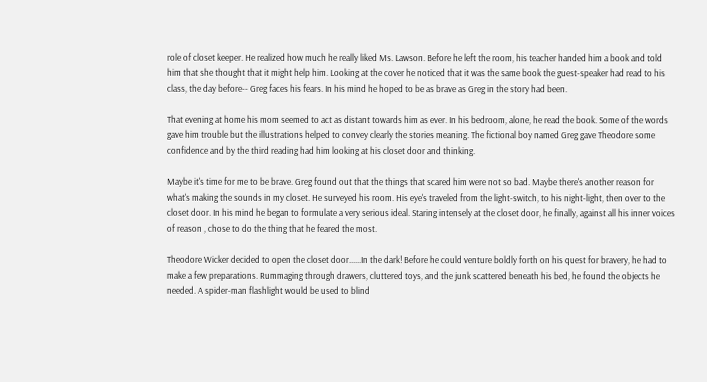role of closet keeper. He realized how much he really liked Ms. Lawson. Before he left the room, his teacher handed him a book and told him that she thought that it might help him. Looking at the cover he noticed that it was the same book the guest-speaker had read to his class, the day before-- Greg faces his fears. In his mind he hoped to be as brave as Greg in the story had been.

That evening at home his mom seemed to act as distant towards him as ever. In his bedroom, alone, he read the book. Some of the words gave him trouble but the illustrations helped to convey clearly the stories meaning. The fictional boy named Greg gave Theodore some confidence and by the third reading had him looking at his closet door and thinking.

Maybe it's time for me to be brave. Greg found out that the things that scared him were not so bad. Maybe there's another reason for what's making the sounds in my closet. He surveyed his room. His eye's traveled from the light-switch, to his night-light, then over to the closet door. In his mind he began to formulate a very serious ideal. Staring intensely at the closet door, he finally, against all his inner voices of reason , chose to do the thing that he feared the most.

Theodore Wicker decided to open the closet door......In the dark! Before he could venture boldly forth on his quest for bravery, he had to make a few preparations. Rummaging through drawers, cluttered toys, and the junk scattered beneath his bed, he found the objects he needed. A spider-man flashlight would be used to blind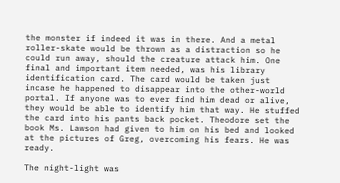the monster if indeed it was in there. And a metal roller-skate would be thrown as a distraction so he could run away, should the creature attack him. One final and important item needed, was his library identification card. The card would be taken just incase he happened to disappear into the other-world portal. If anyone was to ever find him dead or alive, they would be able to identify him that way. He stuffed the card into his pants back pocket. Theodore set the book Ms. Lawson had given to him on his bed and looked at the pictures of Greg, overcoming his fears. He was ready.

The night-light was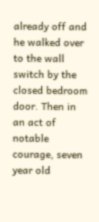already off and he walked over to the wall switch by the closed bedroom door. Then in an act of notable courage, seven year old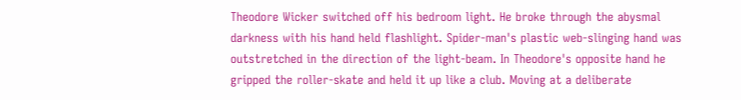Theodore Wicker switched off his bedroom light. He broke through the abysmal darkness with his hand held flashlight. Spider-man's plastic web-slinging hand was outstretched in the direction of the light-beam. In Theodore's opposite hand he gripped the roller-skate and held it up like a club. Moving at a deliberate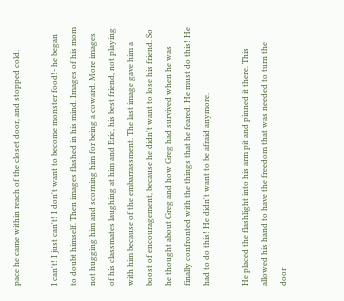pace he came within reach of the closet door, and stopped cold.

I can't! I just can't! I don't want to become monster food!- he began to doubt himself. Then images flashed in his mind. Images of his mom not hugging him and scorning him for being a coward. More images of his classmates laughing at him and Eric, his best friend, not playing with him because of the embarrassment. The last image gave him a boost of encouragement, because he didn't want to lose his friend. So he thought about Greg and how Greg had survived when he was finally confronted with the things that he feared. He must do this! He had to do this! He didn't want to be afraid anymore.

He placed the flashlight into his arm pit and pinned it there. This allowed his hand to have the freedom that was needed to turn the door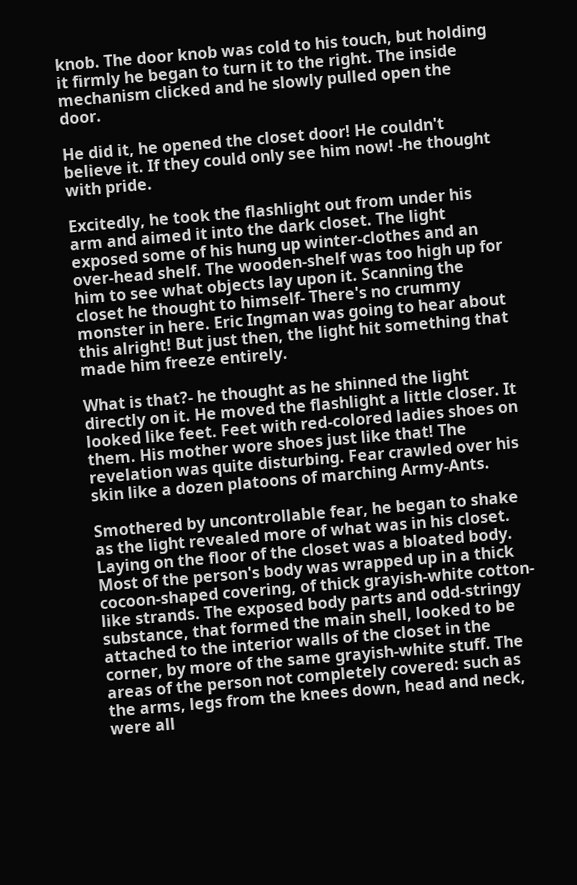knob. The door knob was cold to his touch, but holding it firmly he began to turn it to the right. The inside mechanism clicked and he slowly pulled open the door.

He did it, he opened the closet door! He couldn't believe it. If they could only see him now! -he thought with pride.

Excitedly, he took the flashlight out from under his arm and aimed it into the dark closet. The light exposed some of his hung up winter-clothes and an over-head shelf. The wooden-shelf was too high up for him to see what objects lay upon it. Scanning the closet he thought to himself- There's no crummy monster in here. Eric Ingman was going to hear about this alright! But just then, the light hit something that made him freeze entirely.

What is that?- he thought as he shinned the light directly on it. He moved the flashlight a little closer. It looked like feet. Feet with red-colored ladies shoes on them. His mother wore shoes just like that! The revelation was quite disturbing. Fear crawled over his skin like a dozen platoons of marching Army-Ants.

Smothered by uncontrollable fear, he began to shake as the light revealed more of what was in his closet. Laying on the floor of the closet was a bloated body. Most of the person's body was wrapped up in a thick cocoon-shaped covering, of thick grayish-white cotton-like strands. The exposed body parts and odd-stringy substance, that formed the main shell, looked to be attached to the interior walls of the closet in the corner, by more of the same grayish-white stuff. The areas of the person not completely covered: such as the arms, legs from the knees down, head and neck, were all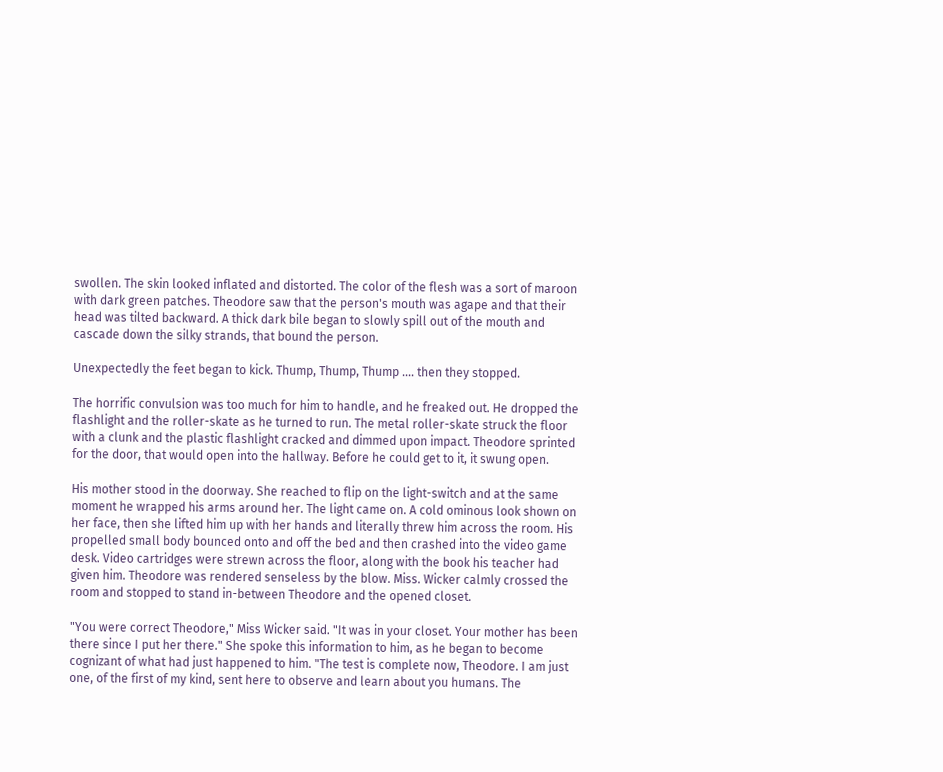swollen. The skin looked inflated and distorted. The color of the flesh was a sort of maroon with dark green patches. Theodore saw that the person's mouth was agape and that their head was tilted backward. A thick dark bile began to slowly spill out of the mouth and cascade down the silky strands, that bound the person.

Unexpectedly the feet began to kick. Thump, Thump, Thump .... then they stopped.

The horrific convulsion was too much for him to handle, and he freaked out. He dropped the flashlight and the roller-skate as he turned to run. The metal roller-skate struck the floor with a clunk and the plastic flashlight cracked and dimmed upon impact. Theodore sprinted for the door, that would open into the hallway. Before he could get to it, it swung open.

His mother stood in the doorway. She reached to flip on the light-switch and at the same moment he wrapped his arms around her. The light came on. A cold ominous look shown on her face, then she lifted him up with her hands and literally threw him across the room. His propelled small body bounced onto and off the bed and then crashed into the video game desk. Video cartridges were strewn across the floor, along with the book his teacher had given him. Theodore was rendered senseless by the blow. Miss. Wicker calmly crossed the room and stopped to stand in-between Theodore and the opened closet.

"You were correct Theodore," Miss Wicker said. "It was in your closet. Your mother has been there since I put her there." She spoke this information to him, as he began to become cognizant of what had just happened to him. "The test is complete now, Theodore. I am just one, of the first of my kind, sent here to observe and learn about you humans. The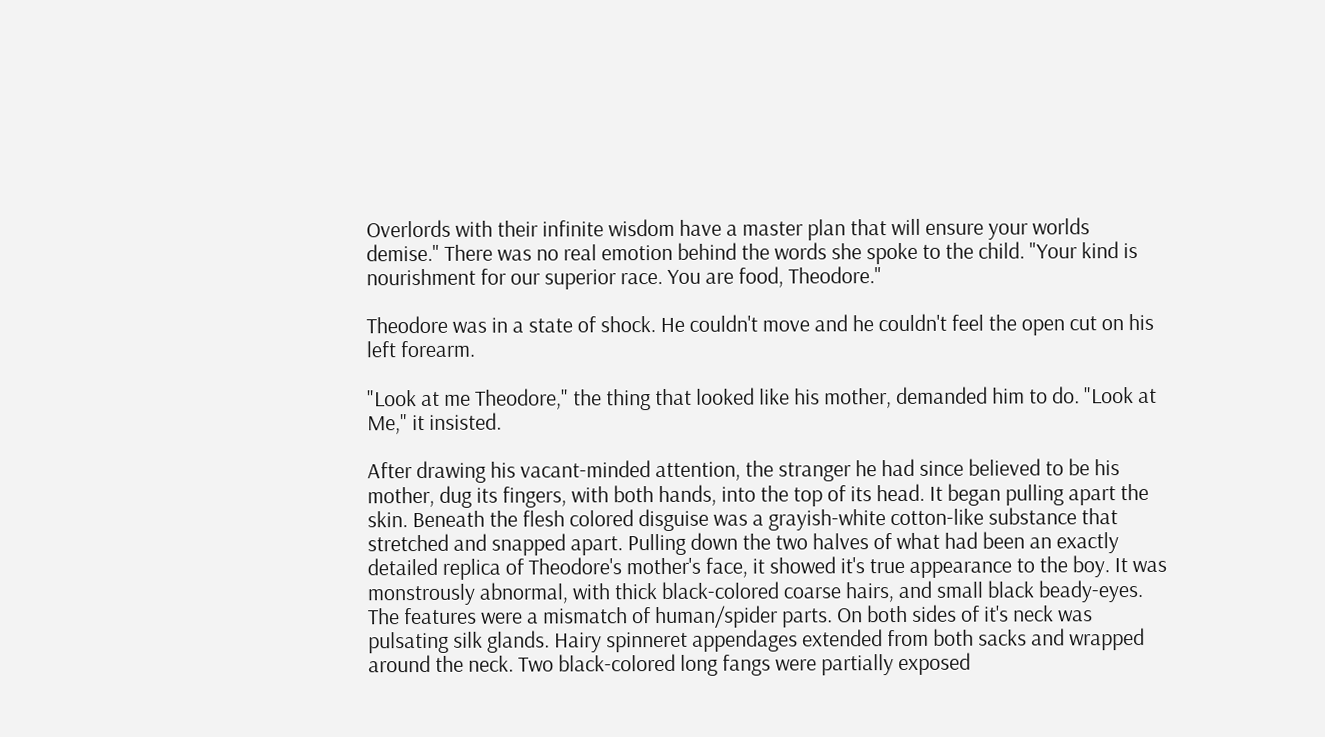Overlords with their infinite wisdom have a master plan that will ensure your worlds demise." There was no real emotion behind the words she spoke to the child. "Your kind is nourishment for our superior race. You are food, Theodore."

Theodore was in a state of shock. He couldn't move and he couldn't feel the open cut on his left forearm.

"Look at me Theodore," the thing that looked like his mother, demanded him to do. "Look at Me," it insisted.

After drawing his vacant-minded attention, the stranger he had since believed to be his mother, dug its fingers, with both hands, into the top of its head. It began pulling apart the skin. Beneath the flesh colored disguise was a grayish-white cotton-like substance that stretched and snapped apart. Pulling down the two halves of what had been an exactly detailed replica of Theodore's mother's face, it showed it's true appearance to the boy. It was monstrously abnormal, with thick black-colored coarse hairs, and small black beady-eyes. The features were a mismatch of human/spider parts. On both sides of it's neck was pulsating silk glands. Hairy spinneret appendages extended from both sacks and wrapped around the neck. Two black-colored long fangs were partially exposed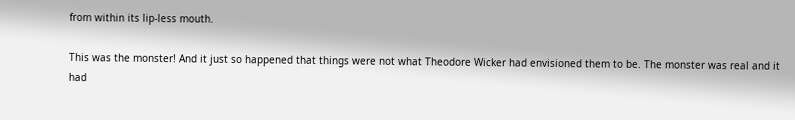from within its lip-less mouth.

This was the monster! And it just so happened that things were not what Theodore Wicker had envisioned them to be. The monster was real and it had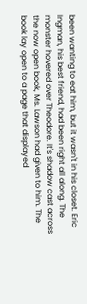been wanting to eat him, but it wasn't in his closet. Eric Ingman, his best friend, had been right all along. The monster hovered over Theodore. It's shadow cast across the now open book, Ms. Lawson had given to him. The book lay open to a page that displayed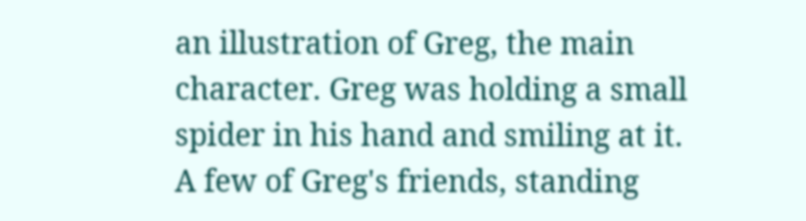an illustration of Greg, the main character. Greg was holding a small spider in his hand and smiling at it. A few of Greg's friends, standing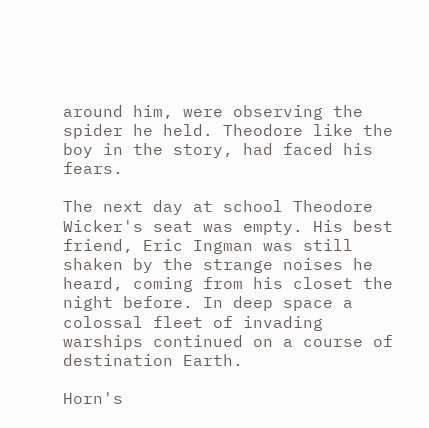around him, were observing the spider he held. Theodore like the boy in the story, had faced his fears.

The next day at school Theodore Wicker's seat was empty. His best friend, Eric Ingman was still shaken by the strange noises he heard, coming from his closet the night before. In deep space a colossal fleet of invading warships continued on a course of destination Earth.

Horn's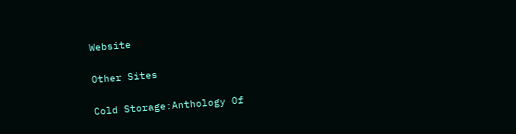Website

Other Sites

Cold Storage:Anthology Of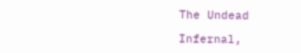The Undead

Infernal,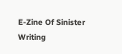E-Zine Of Sinister Writing